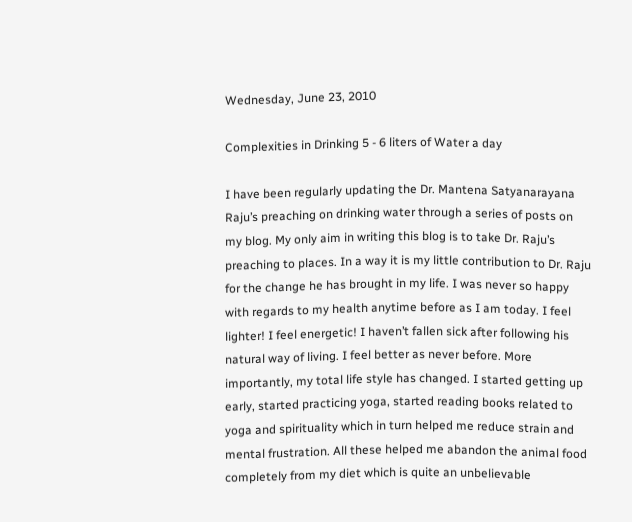Wednesday, June 23, 2010

Complexities in Drinking 5 - 6 liters of Water a day

I have been regularly updating the Dr. Mantena Satyanarayana Raju’s preaching on drinking water through a series of posts on my blog. My only aim in writing this blog is to take Dr. Raju’s preaching to places. In a way it is my little contribution to Dr. Raju for the change he has brought in my life. I was never so happy with regards to my health anytime before as I am today. I feel lighter! I feel energetic! I haven’t fallen sick after following his natural way of living. I feel better as never before. More importantly, my total life style has changed. I started getting up early, started practicing yoga, started reading books related to yoga and spirituality which in turn helped me reduce strain and mental frustration. All these helped me abandon the animal food completely from my diet which is quite an unbelievable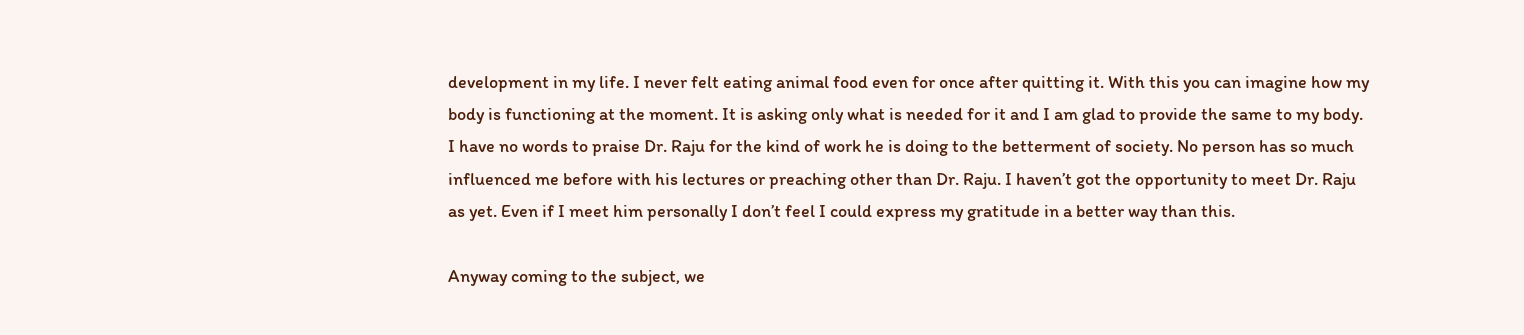development in my life. I never felt eating animal food even for once after quitting it. With this you can imagine how my body is functioning at the moment. It is asking only what is needed for it and I am glad to provide the same to my body. I have no words to praise Dr. Raju for the kind of work he is doing to the betterment of society. No person has so much influenced me before with his lectures or preaching other than Dr. Raju. I haven’t got the opportunity to meet Dr. Raju as yet. Even if I meet him personally I don’t feel I could express my gratitude in a better way than this.

Anyway coming to the subject, we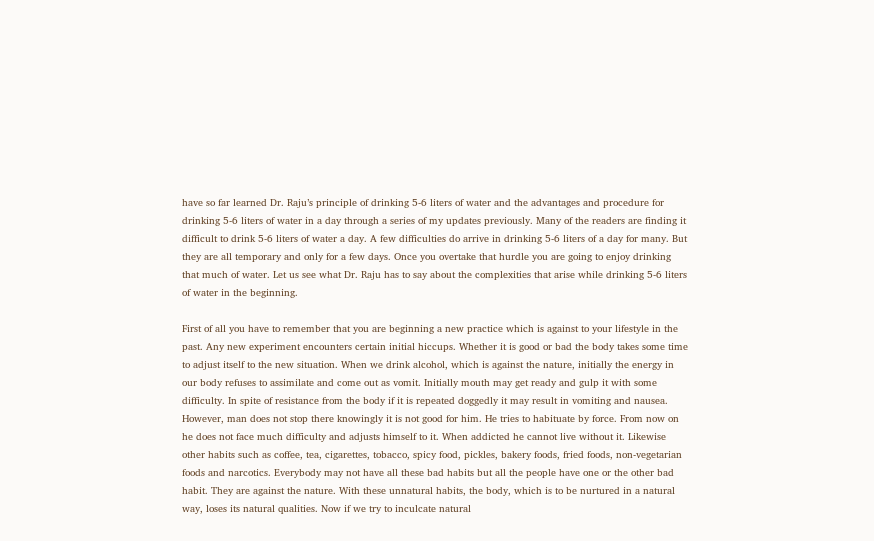have so far learned Dr. Raju’s principle of drinking 5-6 liters of water and the advantages and procedure for drinking 5-6 liters of water in a day through a series of my updates previously. Many of the readers are finding it difficult to drink 5-6 liters of water a day. A few difficulties do arrive in drinking 5-6 liters of a day for many. But they are all temporary and only for a few days. Once you overtake that hurdle you are going to enjoy drinking that much of water. Let us see what Dr. Raju has to say about the complexities that arise while drinking 5-6 liters of water in the beginning.

First of all you have to remember that you are beginning a new practice which is against to your lifestyle in the past. Any new experiment encounters certain initial hiccups. Whether it is good or bad the body takes some time to adjust itself to the new situation. When we drink alcohol, which is against the nature, initially the energy in our body refuses to assimilate and come out as vomit. Initially mouth may get ready and gulp it with some difficulty. In spite of resistance from the body if it is repeated doggedly it may result in vomiting and nausea. However, man does not stop there knowingly it is not good for him. He tries to habituate by force. From now on he does not face much difficulty and adjusts himself to it. When addicted he cannot live without it. Likewise other habits such as coffee, tea, cigarettes, tobacco, spicy food, pickles, bakery foods, fried foods, non-vegetarian foods and narcotics. Everybody may not have all these bad habits but all the people have one or the other bad habit. They are against the nature. With these unnatural habits, the body, which is to be nurtured in a natural way, loses its natural qualities. Now if we try to inculcate natural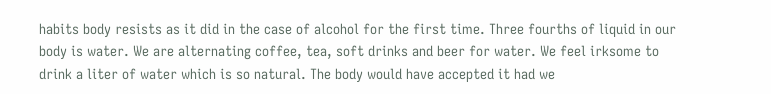habits body resists as it did in the case of alcohol for the first time. Three fourths of liquid in our body is water. We are alternating coffee, tea, soft drinks and beer for water. We feel irksome to drink a liter of water which is so natural. The body would have accepted it had we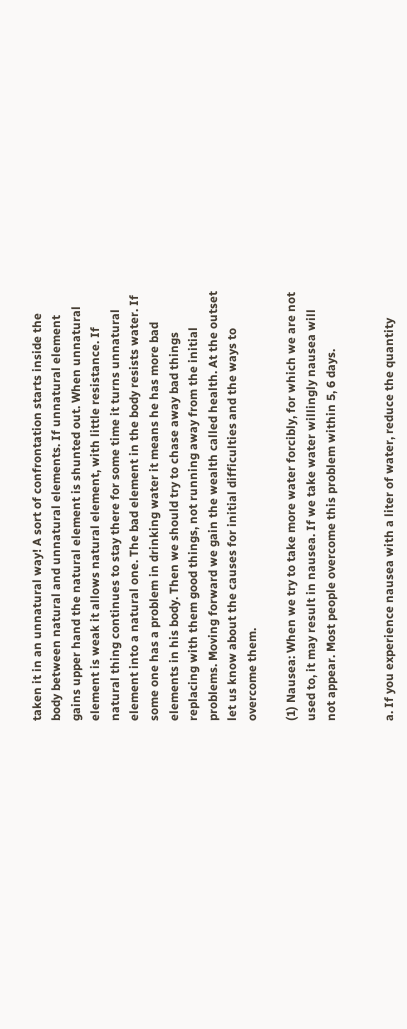taken it in an unnatural way! A sort of confrontation starts inside the body between natural and unnatural elements. If unnatural element gains upper hand the natural element is shunted out. When unnatural element is weak it allows natural element, with little resistance. If natural thing continues to stay there for some time it turns unnatural element into a natural one. The bad element in the body resists water. If some one has a problem in drinking water it means he has more bad elements in his body. Then we should try to chase away bad things replacing with them good things, not running away from the initial problems. Moving forward we gain the wealth called health. At the outset let us know about the causes for initial difficulties and the ways to overcome them.

(1) Nausea: When we try to take more water forcibly, for which we are not used to, it may result in nausea. If we take water willingly nausea will not appear. Most people overcome this problem within 5, 6 days.


a. If you experience nausea with a liter of water, reduce the quantity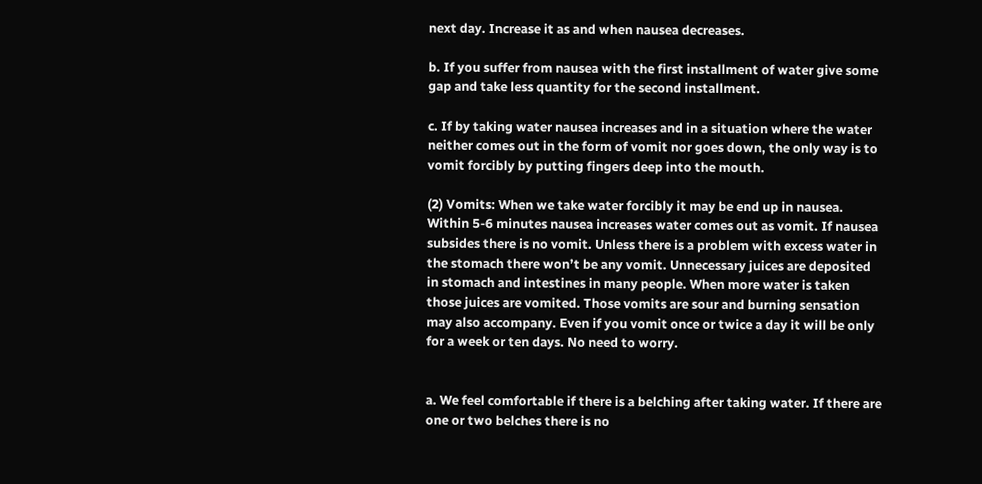next day. Increase it as and when nausea decreases.

b. If you suffer from nausea with the first installment of water give some gap and take less quantity for the second installment.

c. If by taking water nausea increases and in a situation where the water neither comes out in the form of vomit nor goes down, the only way is to vomit forcibly by putting fingers deep into the mouth.

(2) Vomits: When we take water forcibly it may be end up in nausea. Within 5-6 minutes nausea increases water comes out as vomit. If nausea subsides there is no vomit. Unless there is a problem with excess water in the stomach there won’t be any vomit. Unnecessary juices are deposited in stomach and intestines in many people. When more water is taken those juices are vomited. Those vomits are sour and burning sensation may also accompany. Even if you vomit once or twice a day it will be only for a week or ten days. No need to worry.


a. We feel comfortable if there is a belching after taking water. If there are one or two belches there is no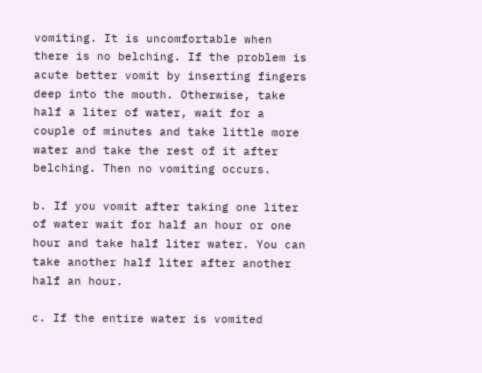vomiting. It is uncomfortable when there is no belching. If the problem is acute better vomit by inserting fingers deep into the mouth. Otherwise, take half a liter of water, wait for a couple of minutes and take little more water and take the rest of it after belching. Then no vomiting occurs.

b. If you vomit after taking one liter of water wait for half an hour or one hour and take half liter water. You can take another half liter after another half an hour.

c. If the entire water is vomited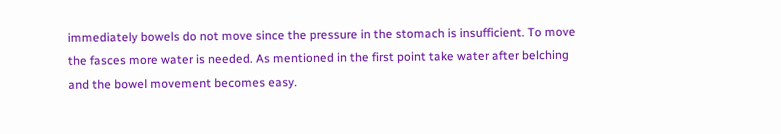immediately bowels do not move since the pressure in the stomach is insufficient. To move the fasces more water is needed. As mentioned in the first point take water after belching and the bowel movement becomes easy.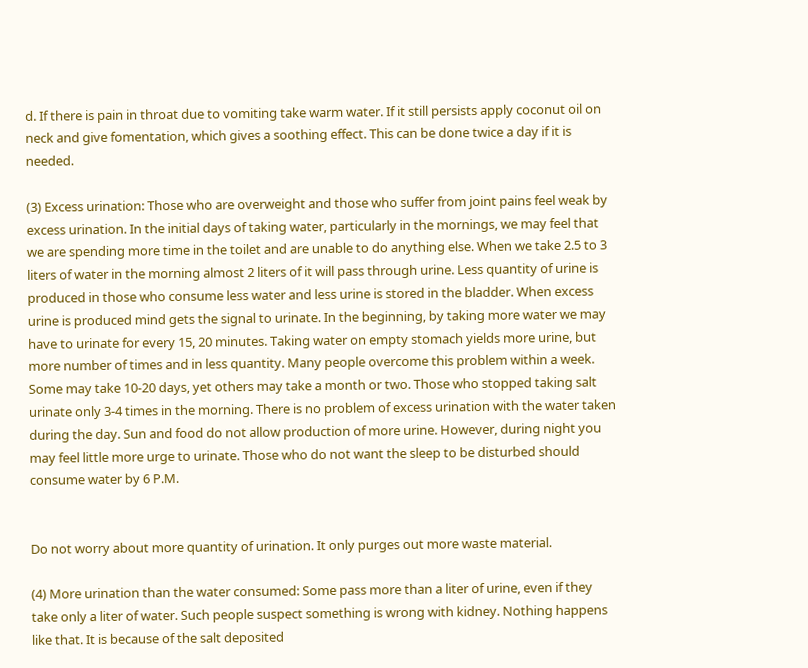d. If there is pain in throat due to vomiting take warm water. If it still persists apply coconut oil on neck and give fomentation, which gives a soothing effect. This can be done twice a day if it is needed.

(3) Excess urination: Those who are overweight and those who suffer from joint pains feel weak by excess urination. In the initial days of taking water, particularly in the mornings, we may feel that we are spending more time in the toilet and are unable to do anything else. When we take 2.5 to 3 liters of water in the morning almost 2 liters of it will pass through urine. Less quantity of urine is produced in those who consume less water and less urine is stored in the bladder. When excess urine is produced mind gets the signal to urinate. In the beginning, by taking more water we may have to urinate for every 15, 20 minutes. Taking water on empty stomach yields more urine, but more number of times and in less quantity. Many people overcome this problem within a week. Some may take 10-20 days, yet others may take a month or two. Those who stopped taking salt urinate only 3-4 times in the morning. There is no problem of excess urination with the water taken during the day. Sun and food do not allow production of more urine. However, during night you may feel little more urge to urinate. Those who do not want the sleep to be disturbed should consume water by 6 P.M.


Do not worry about more quantity of urination. It only purges out more waste material.

(4) More urination than the water consumed: Some pass more than a liter of urine, even if they take only a liter of water. Such people suspect something is wrong with kidney. Nothing happens like that. It is because of the salt deposited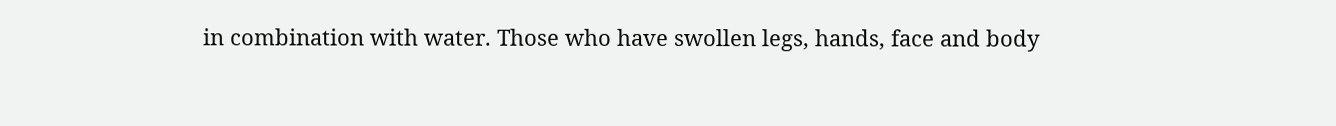in combination with water. Those who have swollen legs, hands, face and body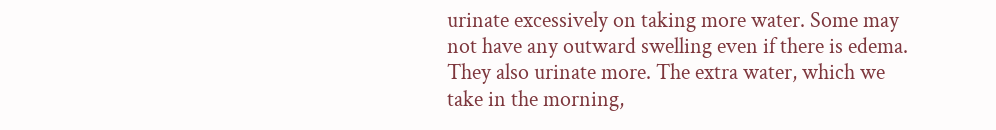urinate excessively on taking more water. Some may not have any outward swelling even if there is edema. They also urinate more. The extra water, which we take in the morning,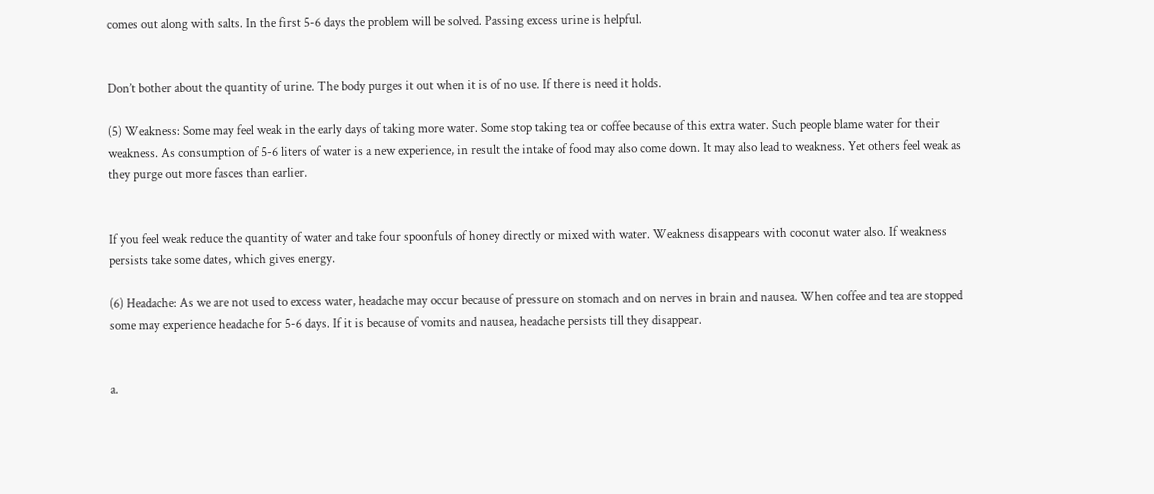comes out along with salts. In the first 5-6 days the problem will be solved. Passing excess urine is helpful.


Don’t bother about the quantity of urine. The body purges it out when it is of no use. If there is need it holds.

(5) Weakness: Some may feel weak in the early days of taking more water. Some stop taking tea or coffee because of this extra water. Such people blame water for their weakness. As consumption of 5-6 liters of water is a new experience, in result the intake of food may also come down. It may also lead to weakness. Yet others feel weak as they purge out more fasces than earlier.


If you feel weak reduce the quantity of water and take four spoonfuls of honey directly or mixed with water. Weakness disappears with coconut water also. If weakness persists take some dates, which gives energy.

(6) Headache: As we are not used to excess water, headache may occur because of pressure on stomach and on nerves in brain and nausea. When coffee and tea are stopped some may experience headache for 5-6 days. If it is because of vomits and nausea, headache persists till they disappear.


a.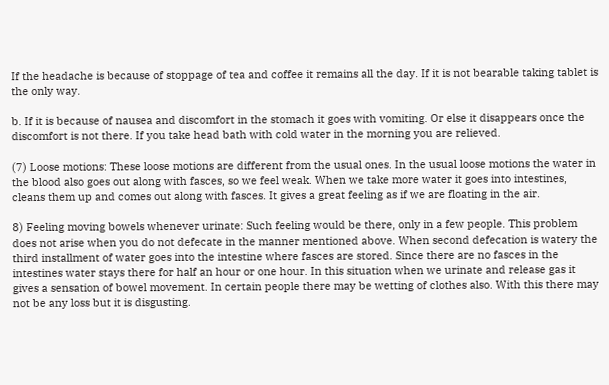If the headache is because of stoppage of tea and coffee it remains all the day. If it is not bearable taking tablet is the only way.

b. If it is because of nausea and discomfort in the stomach it goes with vomiting. Or else it disappears once the discomfort is not there. If you take head bath with cold water in the morning you are relieved.

(7) Loose motions: These loose motions are different from the usual ones. In the usual loose motions the water in the blood also goes out along with fasces, so we feel weak. When we take more water it goes into intestines, cleans them up and comes out along with fasces. It gives a great feeling as if we are floating in the air.

8) Feeling moving bowels whenever urinate: Such feeling would be there, only in a few people. This problem does not arise when you do not defecate in the manner mentioned above. When second defecation is watery the third installment of water goes into the intestine where fasces are stored. Since there are no fasces in the intestines water stays there for half an hour or one hour. In this situation when we urinate and release gas it gives a sensation of bowel movement. In certain people there may be wetting of clothes also. With this there may not be any loss but it is disgusting.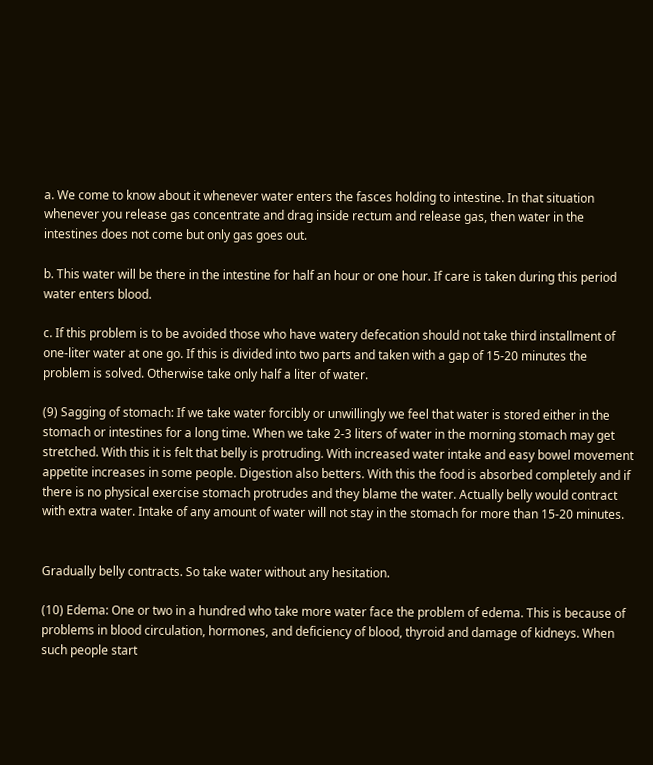a. We come to know about it whenever water enters the fasces holding to intestine. In that situation whenever you release gas concentrate and drag inside rectum and release gas, then water in the intestines does not come but only gas goes out.

b. This water will be there in the intestine for half an hour or one hour. If care is taken during this period water enters blood.

c. If this problem is to be avoided those who have watery defecation should not take third installment of one-liter water at one go. If this is divided into two parts and taken with a gap of 15-20 minutes the problem is solved. Otherwise take only half a liter of water.

(9) Sagging of stomach: If we take water forcibly or unwillingly we feel that water is stored either in the stomach or intestines for a long time. When we take 2-3 liters of water in the morning stomach may get stretched. With this it is felt that belly is protruding. With increased water intake and easy bowel movement appetite increases in some people. Digestion also betters. With this the food is absorbed completely and if there is no physical exercise stomach protrudes and they blame the water. Actually belly would contract with extra water. Intake of any amount of water will not stay in the stomach for more than 15-20 minutes.


Gradually belly contracts. So take water without any hesitation.

(10) Edema: One or two in a hundred who take more water face the problem of edema. This is because of problems in blood circulation, hormones, and deficiency of blood, thyroid and damage of kidneys. When such people start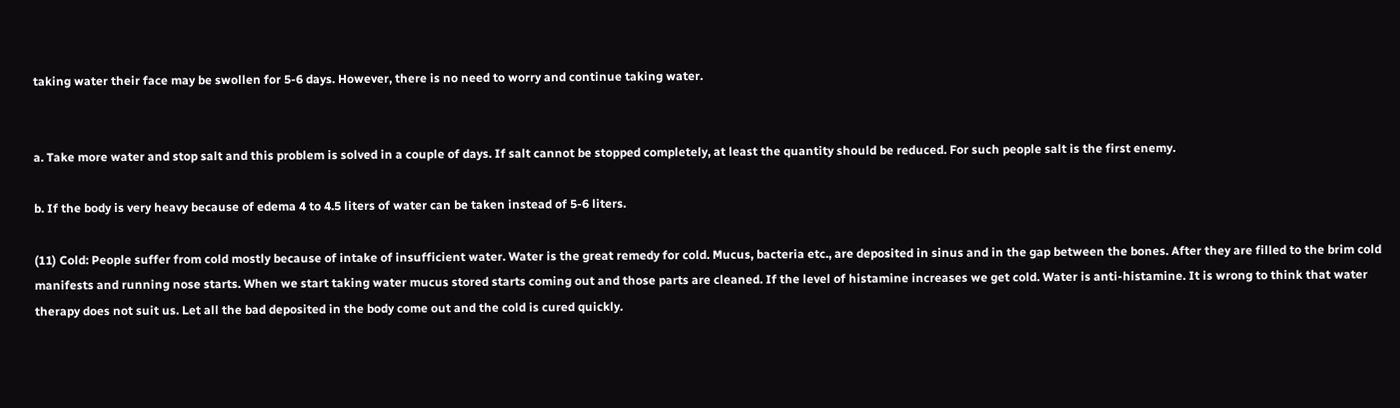taking water their face may be swollen for 5-6 days. However, there is no need to worry and continue taking water.


a. Take more water and stop salt and this problem is solved in a couple of days. If salt cannot be stopped completely, at least the quantity should be reduced. For such people salt is the first enemy.

b. If the body is very heavy because of edema 4 to 4.5 liters of water can be taken instead of 5-6 liters.

(11) Cold: People suffer from cold mostly because of intake of insufficient water. Water is the great remedy for cold. Mucus, bacteria etc., are deposited in sinus and in the gap between the bones. After they are filled to the brim cold manifests and running nose starts. When we start taking water mucus stored starts coming out and those parts are cleaned. If the level of histamine increases we get cold. Water is anti-histamine. It is wrong to think that water therapy does not suit us. Let all the bad deposited in the body come out and the cold is cured quickly.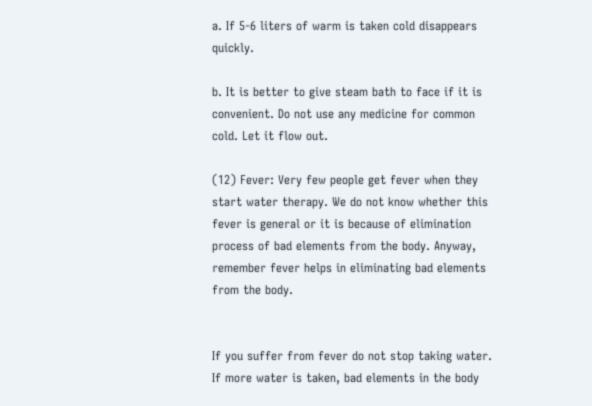a. If 5-6 liters of warm is taken cold disappears quickly.

b. It is better to give steam bath to face if it is convenient. Do not use any medicine for common cold. Let it flow out.

(12) Fever: Very few people get fever when they start water therapy. We do not know whether this fever is general or it is because of elimination process of bad elements from the body. Anyway, remember fever helps in eliminating bad elements from the body.


If you suffer from fever do not stop taking water. If more water is taken, bad elements in the body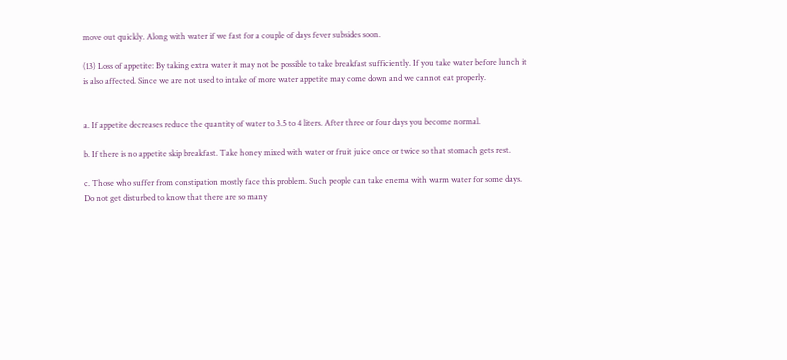move out quickly. Along with water if we fast for a couple of days fever subsides soon.

(13) Loss of appetite: By taking extra water it may not be possible to take breakfast sufficiently. If you take water before lunch it is also affected. Since we are not used to intake of more water appetite may come down and we cannot eat properly.


a. If appetite decreases reduce the quantity of water to 3.5 to 4 liters. After three or four days you become normal.

b. If there is no appetite skip breakfast. Take honey mixed with water or fruit juice once or twice so that stomach gets rest.

c. Those who suffer from constipation mostly face this problem. Such people can take enema with warm water for some days. Do not get disturbed to know that there are so many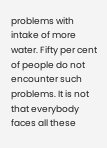problems with intake of more water. Fifty per cent of people do not encounter such problems. It is not that everybody faces all these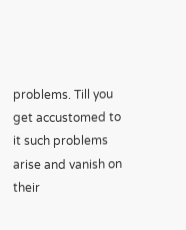problems. Till you get accustomed to it such problems arise and vanish on their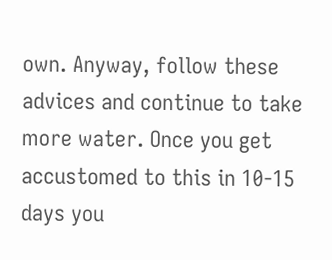own. Anyway, follow these advices and continue to take more water. Once you get accustomed to this in 10-15 days you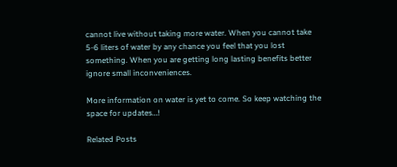cannot live without taking more water. When you cannot take 5-6 liters of water by any chance you feel that you lost something. When you are getting long lasting benefits better ignore small inconveniences.

More information on water is yet to come. So keep watching the space for updates…!

Related Posts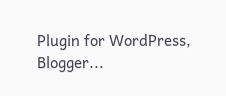Plugin for WordPress, Blogger...